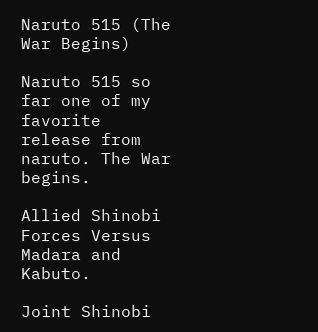Naruto 515 (The War Begins)

Naruto 515 so far one of my favorite release from naruto. The War begins.

Allied Shinobi Forces Versus Madara and Kabuto.

Joint Shinobi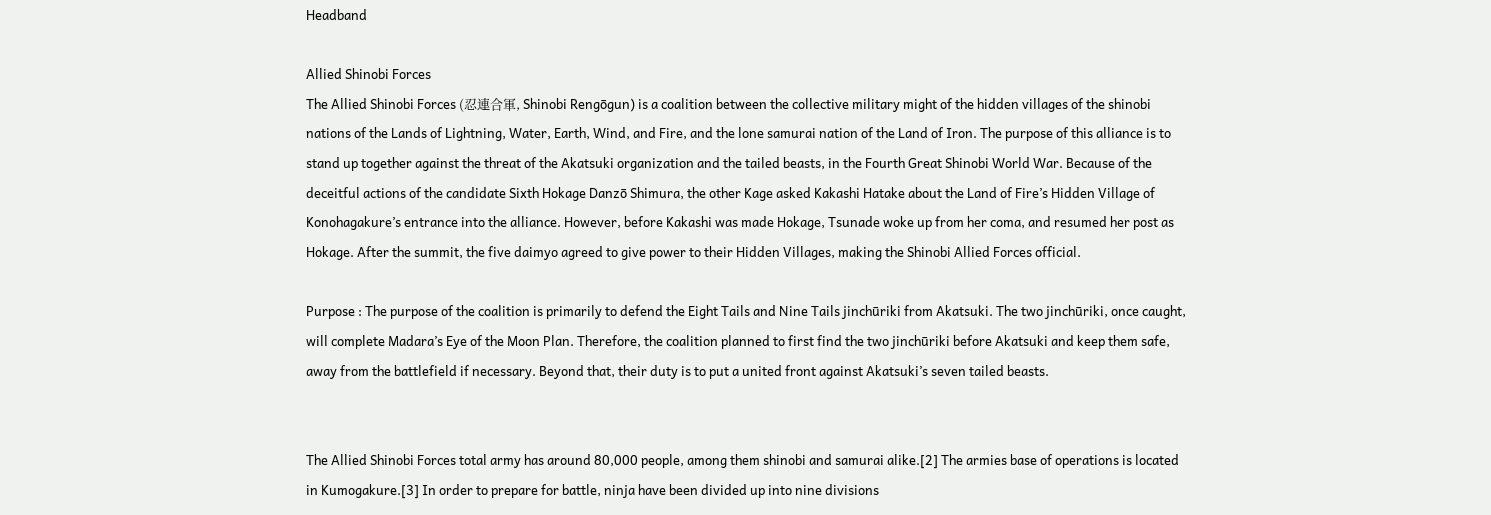Headband

Allied Shinobi Forces
The Allied Shinobi Forces (忍連合軍, Shinobi Rengōgun) is a coalition between the collective military might of the hidden villages of the shinobi nations of the Lands of Lightning, Water, Earth, Wind, and Fire, and the lone samurai nation of the Land of Iron. The purpose of this alliance is to stand up together against the threat of the Akatsuki organization and the tailed beasts, in the Fourth Great Shinobi World War. Because of the deceitful actions of the candidate Sixth Hokage Danzō Shimura, the other Kage asked Kakashi Hatake about the Land of Fire’s Hidden Village of Konohagakure’s entrance into the alliance. However, before Kakashi was made Hokage, Tsunade woke up from her coma, and resumed her post as Hokage. After the summit, the five daimyo agreed to give power to their Hidden Villages, making the Shinobi Allied Forces official.

Purpose : The purpose of the coalition is primarily to defend the Eight Tails and Nine Tails jinchūriki from Akatsuki. The two jinchūriki, once caught, will complete Madara’s Eye of the Moon Plan. Therefore, the coalition planned to first find the two jinchūriki before Akatsuki and keep them safe, away from the battlefield if necessary. Beyond that, their duty is to put a united front against Akatsuki’s seven tailed beasts.


The Allied Shinobi Forces total army has around 80,000 people, among them shinobi and samurai alike.[2] The armies base of operations is located in Kumogakure.[3] In order to prepare for battle, ninja have been divided up into nine divisions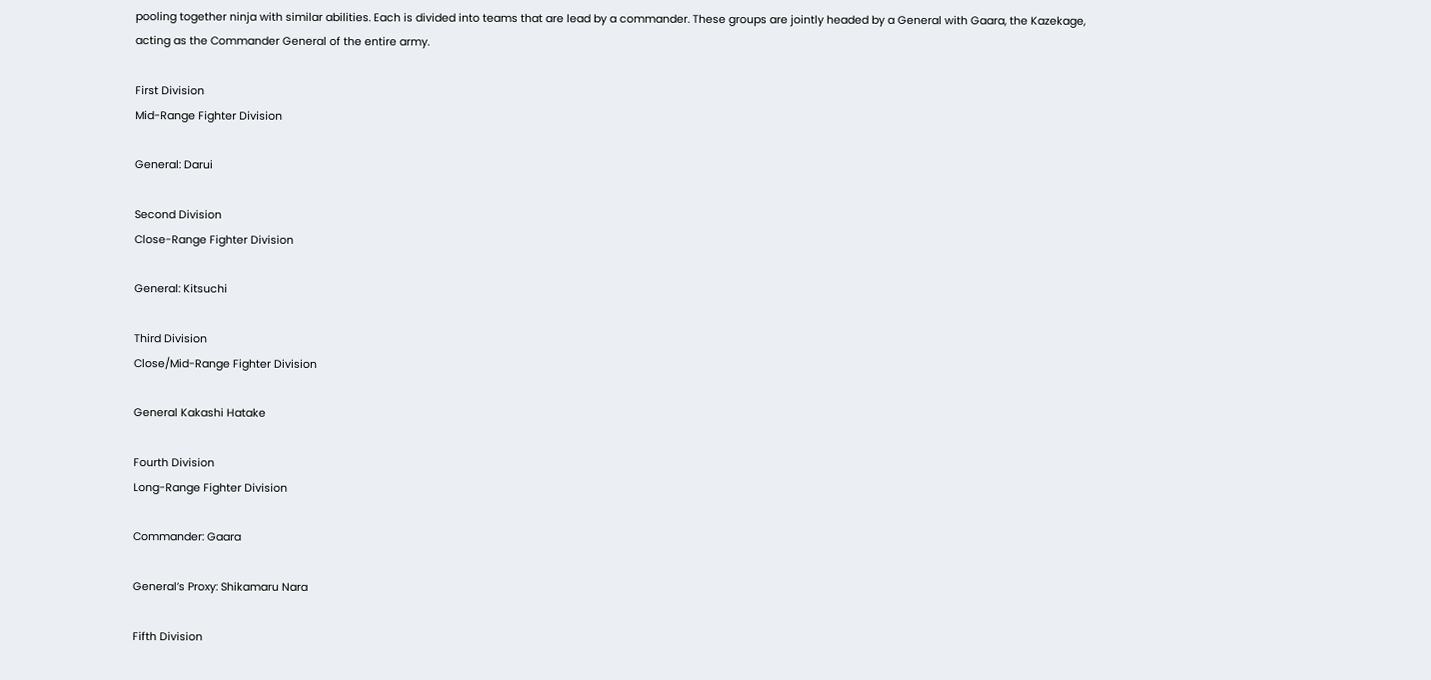pooling together ninja with similar abilities. Each is divided into teams that are lead by a commander. These groups are jointly headed by a General with Gaara, the Kazekage, acting as the Commander General of the entire army.

First Division
Mid-Range Fighter Division

General: Darui

Second Division
Close-Range Fighter Division

General: Kitsuchi

Third Division
Close/Mid-Range Fighter Division

General Kakashi Hatake

Fourth Division
Long-Range Fighter Division

Commander: Gaara

General’s Proxy: Shikamaru Nara

Fifth Division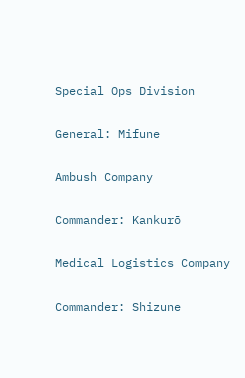Special Ops Division

General: Mifune

Ambush Company

Commander: Kankurō

Medical Logistics Company

Commander: Shizune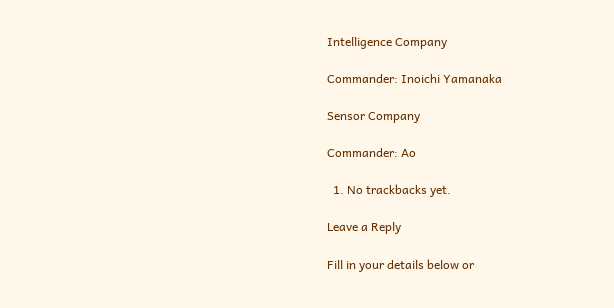Intelligence Company

Commander: Inoichi Yamanaka

Sensor Company

Commander: Ao

  1. No trackbacks yet.

Leave a Reply

Fill in your details below or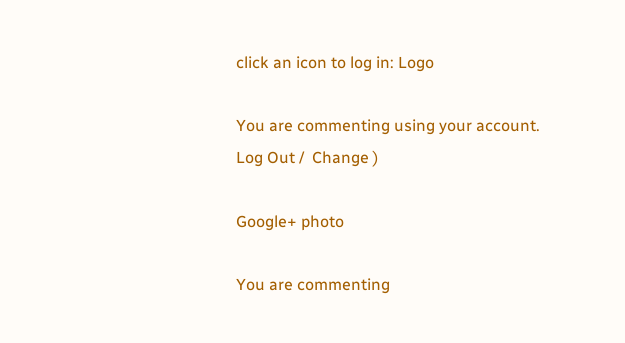click an icon to log in: Logo

You are commenting using your account. Log Out /  Change )

Google+ photo

You are commenting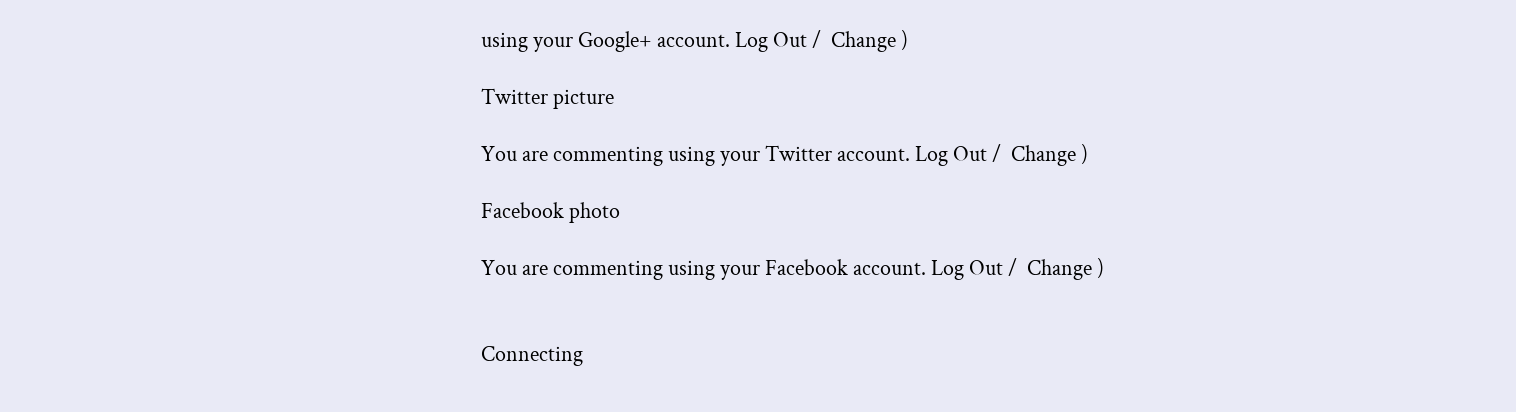using your Google+ account. Log Out /  Change )

Twitter picture

You are commenting using your Twitter account. Log Out /  Change )

Facebook photo

You are commenting using your Facebook account. Log Out /  Change )


Connecting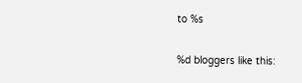to %s

%d bloggers like this: